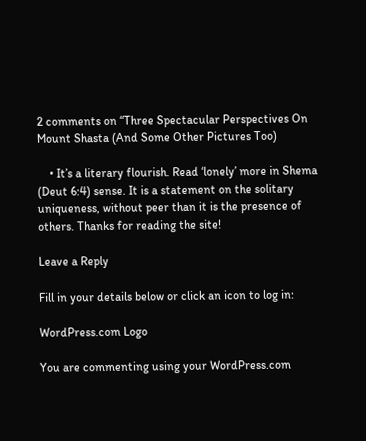2 comments on “Three Spectacular Perspectives On Mount Shasta (And Some Other Pictures Too)

    • It’s a literary flourish. Read ‘lonely’ more in Shema (Deut 6:4) sense. It is a statement on the solitary uniqueness, without peer than it is the presence of others. Thanks for reading the site!

Leave a Reply

Fill in your details below or click an icon to log in:

WordPress.com Logo

You are commenting using your WordPress.com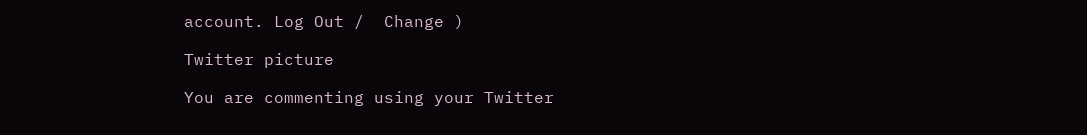account. Log Out /  Change )

Twitter picture

You are commenting using your Twitter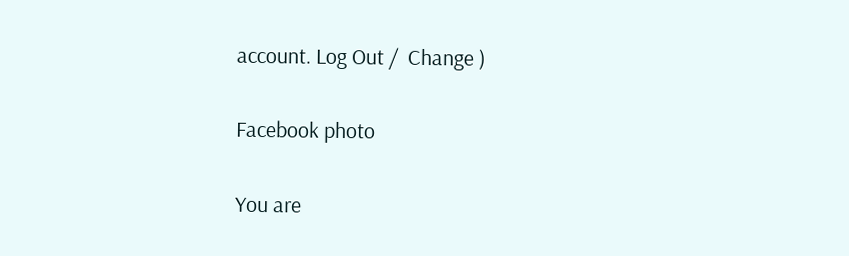account. Log Out /  Change )

Facebook photo

You are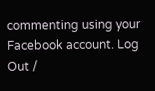commenting using your Facebook account. Log Out /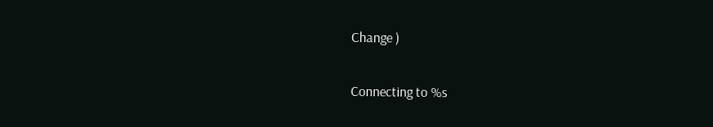Change )

Connecting to %s